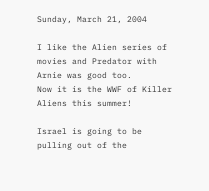Sunday, March 21, 2004

I like the Alien series of movies and Predator with Arnie was good too.
Now it is the WWF of Killer Aliens this summer!

Israel is going to be pulling out of the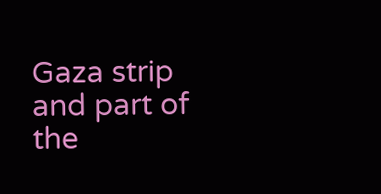Gaza strip and part of the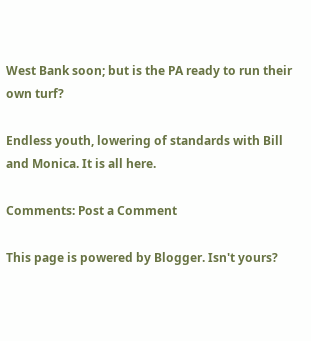West Bank soon; but is the PA ready to run their own turf?

Endless youth, lowering of standards with Bill and Monica. It is all here.

Comments: Post a Comment

This page is powered by Blogger. Isn't yours?